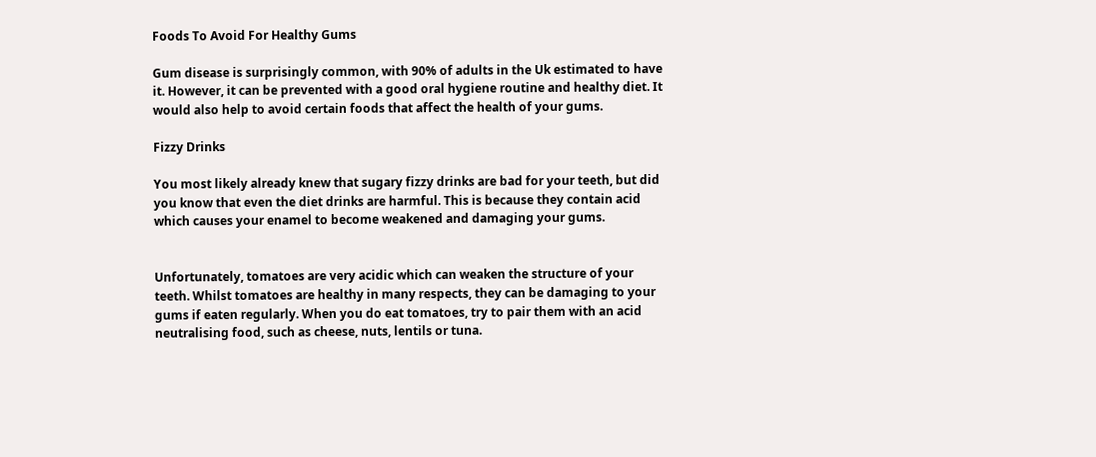Foods To Avoid For Healthy Gums

Gum disease is surprisingly common, with 90% of adults in the Uk estimated to have it. However, it can be prevented with a good oral hygiene routine and healthy diet. It would also help to avoid certain foods that affect the health of your gums.

Fizzy Drinks

You most likely already knew that sugary fizzy drinks are bad for your teeth, but did you know that even the diet drinks are harmful. This is because they contain acid which causes your enamel to become weakened and damaging your gums.


Unfortunately, tomatoes are very acidic which can weaken the structure of your teeth. Whilst tomatoes are healthy in many respects, they can be damaging to your gums if eaten regularly. When you do eat tomatoes, try to pair them with an acid neutralising food, such as cheese, nuts, lentils or tuna.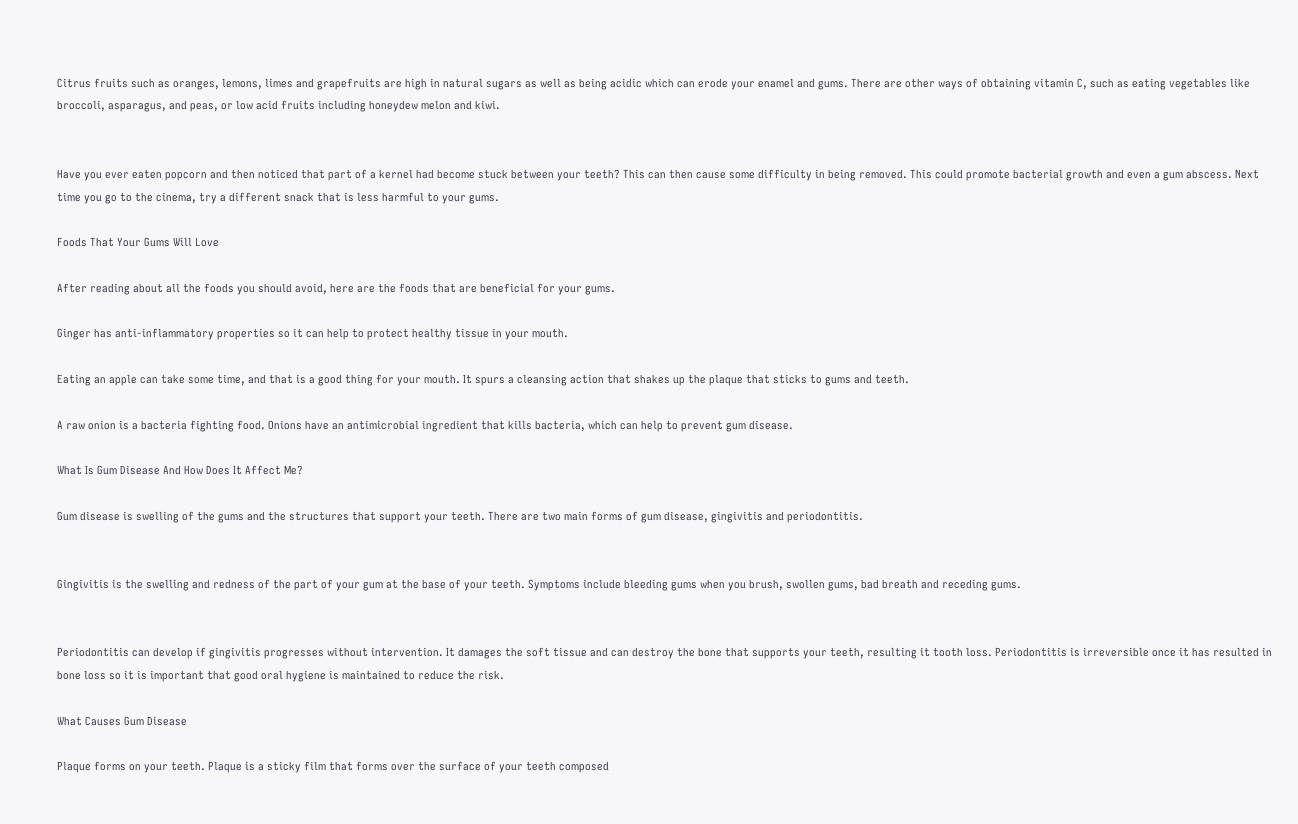Citrus fruits such as oranges, lemons, limes and grapefruits are high in natural sugars as well as being acidic which can erode your enamel and gums. There are other ways of obtaining vitamin C, such as eating vegetables like broccoli, asparagus, and peas, or low acid fruits including honeydew melon and kiwi.


Have you ever eaten popcorn and then noticed that part of a kernel had become stuck between your teeth? This can then cause some difficulty in being removed. This could promote bacterial growth and even a gum abscess. Next time you go to the cinema, try a different snack that is less harmful to your gums.

Foods That Your Gums Will Love

After reading about all the foods you should avoid, here are the foods that are beneficial for your gums.

Ginger has anti-inflammatory properties so it can help to protect healthy tissue in your mouth.

Eating an apple can take some time, and that is a good thing for your mouth. It spurs a cleansing action that shakes up the plaque that sticks to gums and teeth.

A raw onion is a bacteria fighting food. Onions have an antimicrobial ingredient that kills bacteria, which can help to prevent gum disease.

What Is Gum Disease And How Does It Affect Me?

Gum disease is swelling of the gums and the structures that support your teeth. There are two main forms of gum disease, gingivitis and periodontitis.


Gingivitis is the swelling and redness of the part of your gum at the base of your teeth. Symptoms include bleeding gums when you brush, swollen gums, bad breath and receding gums.


Periodontitis can develop if gingivitis progresses without intervention. It damages the soft tissue and can destroy the bone that supports your teeth, resulting it tooth loss. Periodontitis is irreversible once it has resulted in bone loss so it is important that good oral hygiene is maintained to reduce the risk.

What Causes Gum Disease

Plaque forms on your teeth. Plaque is a sticky film that forms over the surface of your teeth composed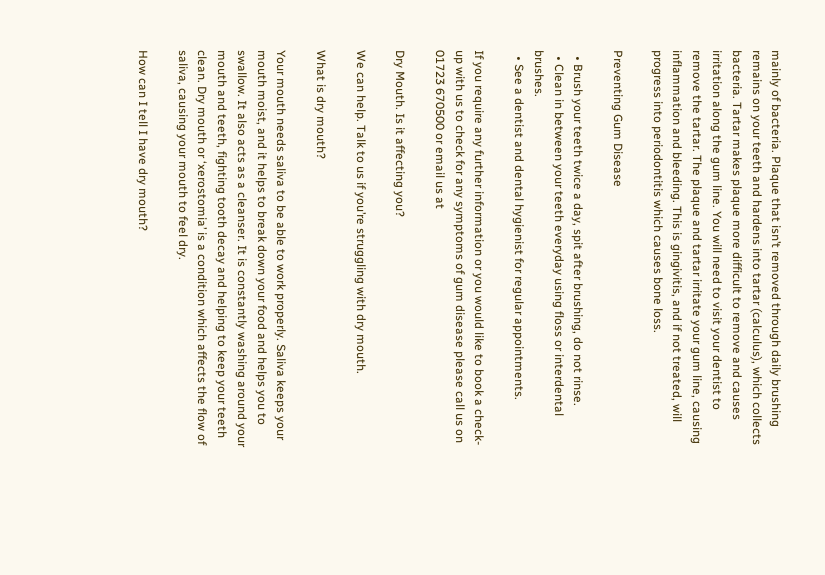mainly of bacteria. Plaque that isn’t removed through daily brushing remains on your teeth and hardens into tartar (calculus), which collects bacteria. Tartar makes plaque more difficult to remove and causes irritation along the gum line. You will need to visit your dentist to remove the tartar. The plaque and tartar irritate your gum line, causing inflammation and bleeding. This is gingivitis, and if not treated, will progress into periodontitis which causes bone loss.

Preventing Gum Disease

  • Brush your teeth twice a day, spit after brushing, do not rinse.
  • Clean in between your teeth everyday using floss or interdental brushes.
  • See a dentist and dental hygienist for regular appointments.

If you require any further information or you would like to book a check-up with us to check for any symptoms of gum disease please call us on 01723 670500 or email us at

Dry Mouth. Is it affecting you?

We can help. Talk to us if you’re struggling with dry mouth.

What is dry mouth?

Your mouth needs saliva to be able to work properly. Saliva keeps your mouth moist, and it helps to break down your food and helps you to swallow. It also acts as a cleanser. It is constantly washing around your mouth and teeth, fighting tooth decay and helping to keep your teeth clean. Dry mouth or ‘xerostomia’ is a condition which affects the flow of saliva, causing your mouth to feel dry.

How can I tell I have dry mouth?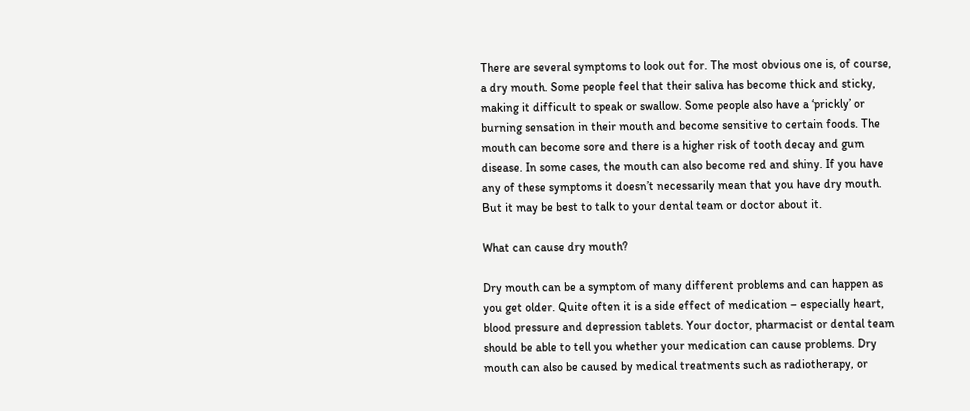There are several symptoms to look out for. The most obvious one is, of course, a dry mouth. Some people feel that their saliva has become thick and sticky, making it difficult to speak or swallow. Some people also have a ‘prickly’ or burning sensation in their mouth and become sensitive to certain foods. The mouth can become sore and there is a higher risk of tooth decay and gum disease. In some cases, the mouth can also become red and shiny. If you have any of these symptoms it doesn’t necessarily mean that you have dry mouth. But it may be best to talk to your dental team or doctor about it.

What can cause dry mouth?

Dry mouth can be a symptom of many different problems and can happen as you get older. Quite often it is a side effect of medication – especially heart, blood pressure and depression tablets. Your doctor, pharmacist or dental team should be able to tell you whether your medication can cause problems. Dry mouth can also be caused by medical treatments such as radiotherapy, or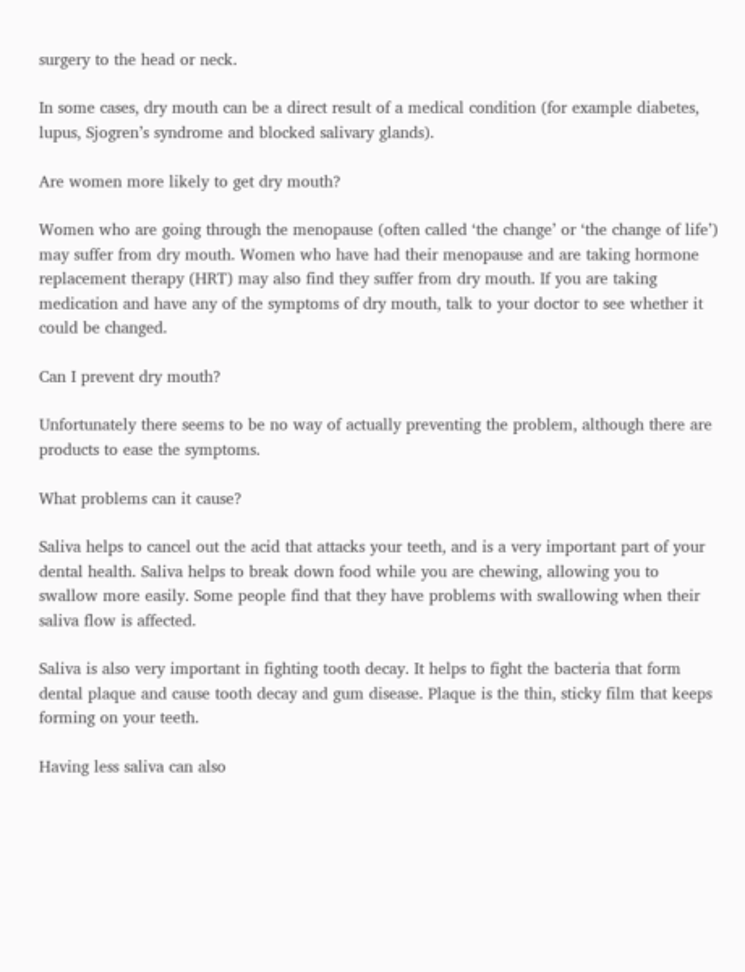surgery to the head or neck.

In some cases, dry mouth can be a direct result of a medical condition (for example diabetes, lupus, Sjogren’s syndrome and blocked salivary glands).

Are women more likely to get dry mouth?

Women who are going through the menopause (often called ‘the change’ or ‘the change of life’) may suffer from dry mouth. Women who have had their menopause and are taking hormone replacement therapy (HRT) may also find they suffer from dry mouth. If you are taking medication and have any of the symptoms of dry mouth, talk to your doctor to see whether it could be changed.

Can I prevent dry mouth?

Unfortunately there seems to be no way of actually preventing the problem, although there are products to ease the symptoms.

What problems can it cause?

Saliva helps to cancel out the acid that attacks your teeth, and is a very important part of your dental health. Saliva helps to break down food while you are chewing, allowing you to swallow more easily. Some people find that they have problems with swallowing when their saliva flow is affected.

Saliva is also very important in fighting tooth decay. It helps to fight the bacteria that form dental plaque and cause tooth decay and gum disease. Plaque is the thin, sticky film that keeps forming on your teeth.

Having less saliva can also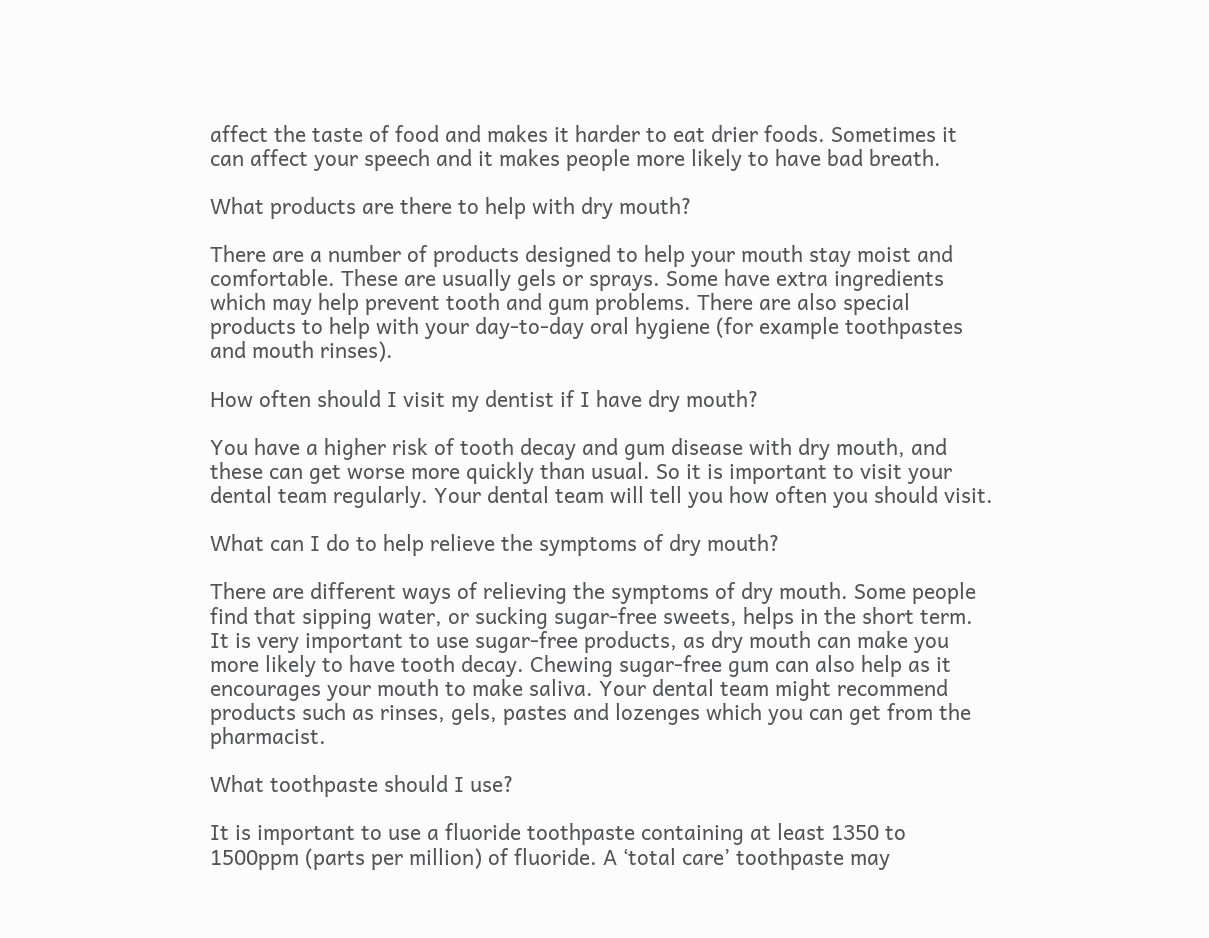affect the taste of food and makes it harder to eat drier foods. Sometimes it can affect your speech and it makes people more likely to have bad breath.

What products are there to help with dry mouth?

There are a number of products designed to help your mouth stay moist and comfortable. These are usually gels or sprays. Some have extra ingredients which may help prevent tooth and gum problems. There are also special products to help with your day-to-day oral hygiene (for example toothpastes and mouth rinses).

How often should I visit my dentist if I have dry mouth?

You have a higher risk of tooth decay and gum disease with dry mouth, and these can get worse more quickly than usual. So it is important to visit your dental team regularly. Your dental team will tell you how often you should visit.

What can I do to help relieve the symptoms of dry mouth?

There are different ways of relieving the symptoms of dry mouth. Some people find that sipping water, or sucking sugar-free sweets, helps in the short term. It is very important to use sugar-free products, as dry mouth can make you more likely to have tooth decay. Chewing sugar-free gum can also help as it encourages your mouth to make saliva. Your dental team might recommend products such as rinses, gels, pastes and lozenges which you can get from the pharmacist.

What toothpaste should I use?

It is important to use a fluoride toothpaste containing at least 1350 to 1500ppm (parts per million) of fluoride. A ‘total care’ toothpaste may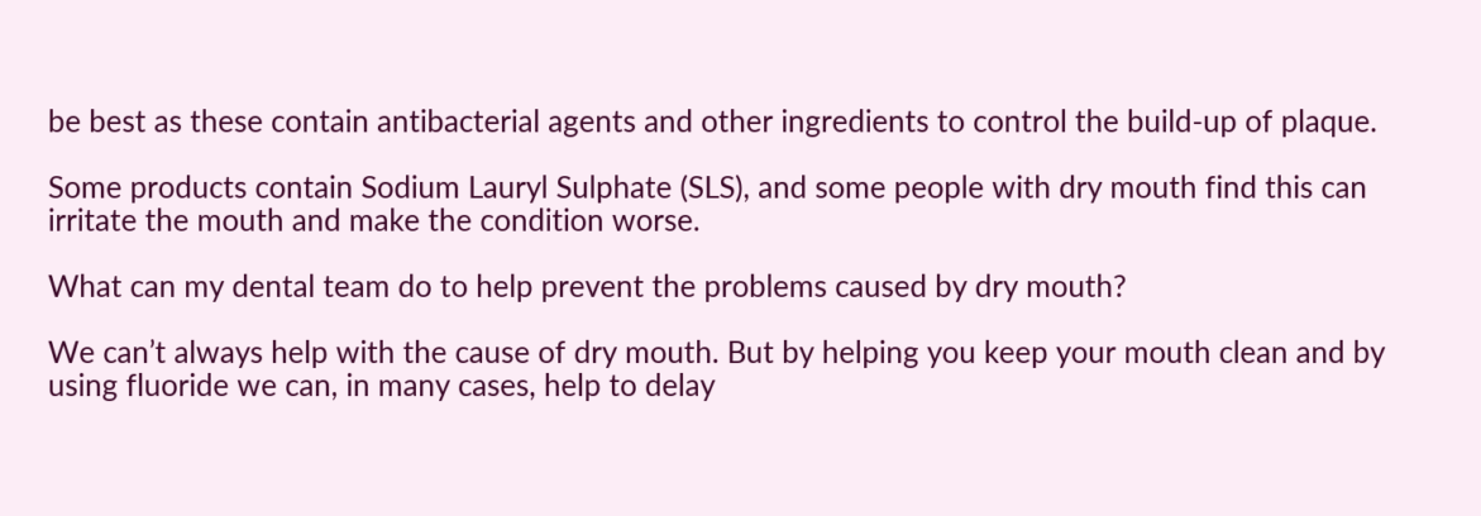be best as these contain antibacterial agents and other ingredients to control the build-up of plaque.

Some products contain Sodium Lauryl Sulphate (SLS), and some people with dry mouth find this can irritate the mouth and make the condition worse.

What can my dental team do to help prevent the problems caused by dry mouth?

We can’t always help with the cause of dry mouth. But by helping you keep your mouth clean and by using fluoride we can, in many cases, help to delay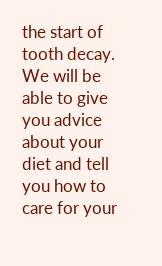the start of tooth decay. We will be able to give you advice about your diet and tell you how to care for your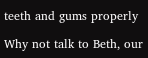teeth and gums properly

Why not talk to Beth, our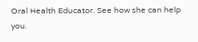Oral Health Educator. See how she can help you.